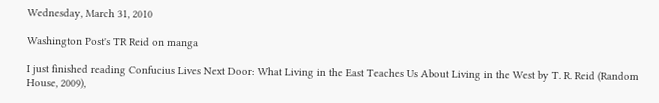Wednesday, March 31, 2010

Washington Post's TR Reid on manga

I just finished reading Confucius Lives Next Door: What Living in the East Teaches Us About Living in the West by T. R. Reid (Random House, 2009),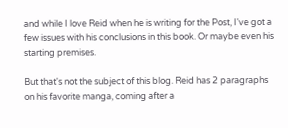and while I love Reid when he is writing for the Post, I've got a few issues with his conclusions in this book. Or maybe even his starting premises.

But that's not the subject of this blog. Reid has 2 paragraphs on his favorite manga, coming after a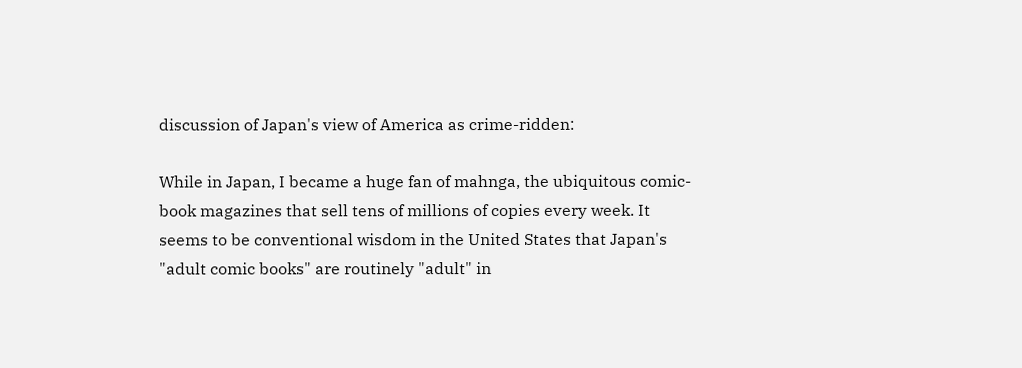discussion of Japan's view of America as crime-ridden:

While in Japan, I became a huge fan of mahnga, the ubiquitous comic-book magazines that sell tens of millions of copies every week. It seems to be conventional wisdom in the United States that Japan's "adult comic books" are routinely "adult" in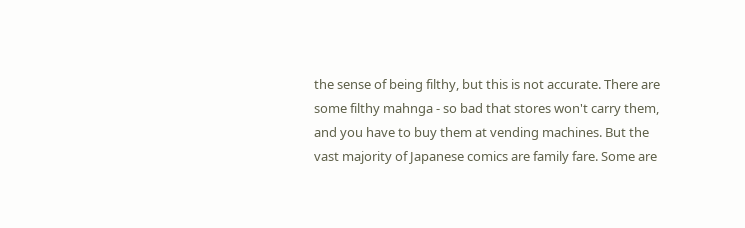the sense of being filthy, but this is not accurate. There are some filthy mahnga - so bad that stores won't carry them, and you have to buy them at vending machines. But the vast majority of Japanese comics are family fare. Some are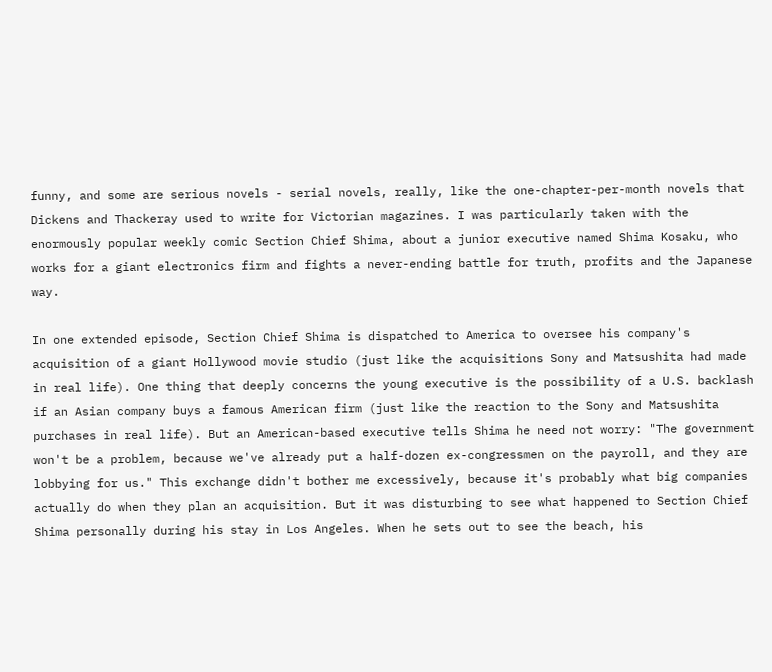funny, and some are serious novels - serial novels, really, like the one-chapter-per-month novels that Dickens and Thackeray used to write for Victorian magazines. I was particularly taken with the enormously popular weekly comic Section Chief Shima, about a junior executive named Shima Kosaku, who works for a giant electronics firm and fights a never-ending battle for truth, profits and the Japanese way.

In one extended episode, Section Chief Shima is dispatched to America to oversee his company's acquisition of a giant Hollywood movie studio (just like the acquisitions Sony and Matsushita had made in real life). One thing that deeply concerns the young executive is the possibility of a U.S. backlash if an Asian company buys a famous American firm (just like the reaction to the Sony and Matsushita purchases in real life). But an American-based executive tells Shima he need not worry: "The government won't be a problem, because we've already put a half-dozen ex-congressmen on the payroll, and they are lobbying for us." This exchange didn't bother me excessively, because it's probably what big companies actually do when they plan an acquisition. But it was disturbing to see what happened to Section Chief Shima personally during his stay in Los Angeles. When he sets out to see the beach, his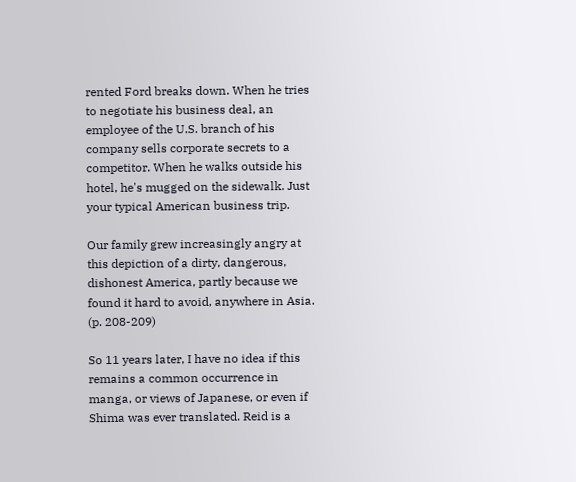rented Ford breaks down. When he tries to negotiate his business deal, an employee of the U.S. branch of his company sells corporate secrets to a competitor. When he walks outside his hotel, he's mugged on the sidewalk. Just your typical American business trip.

Our family grew increasingly angry at this depiction of a dirty, dangerous, dishonest America, partly because we found it hard to avoid, anywhere in Asia.
(p. 208-209)

So 11 years later, I have no idea if this remains a common occurrence in manga, or views of Japanese, or even if Shima was ever translated. Reid is a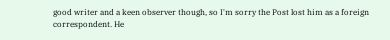good writer and a keen observer though, so I'm sorry the Post lost him as a foreign correspondent. He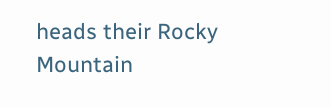heads their Rocky Mountain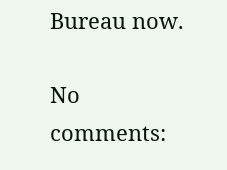Bureau now.

No comments: